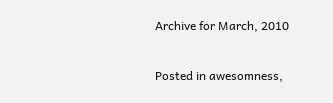Archive for March, 2010


Posted in awesomness,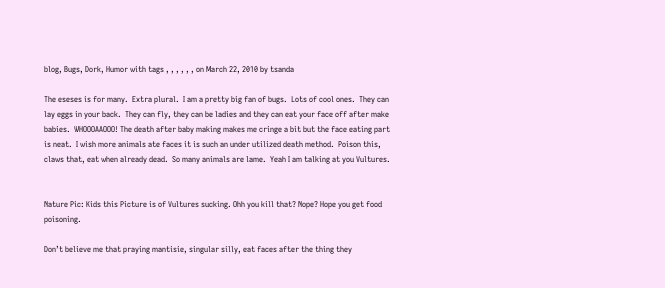blog, Bugs, Dork, Humor with tags , , , , , , on March 22, 2010 by tsanda

The eseses is for many.  Extra plural.  I am a pretty big fan of bugs.  Lots of cool ones.  They can lay eggs in your back.  They can fly, they can be ladies and they can eat your face off after make babies.  WHOOOAAOOO! The death after baby making makes me cringe a bit but the face eating part is neat.  I wish more animals ate faces it is such an under utilized death method.  Poison this, claws that, eat when already dead.  So many animals are lame.  Yeah I am talking at you Vultures.


Nature Pic: Kids this Picture is of Vultures sucking. Ohh you kill that? Nope? Hope you get food poisoning.

Don’t believe me that praying mantisie, singular silly, eat faces after the thing they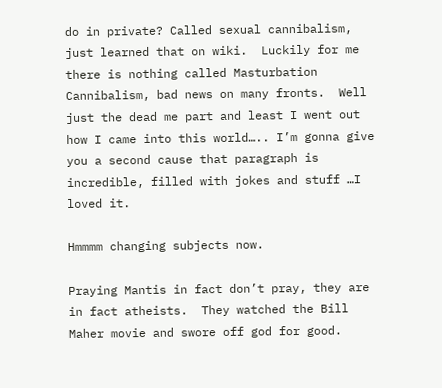do in private? Called sexual cannibalism, just learned that on wiki.  Luckily for me there is nothing called Masturbation Cannibalism, bad news on many fronts.  Well just the dead me part and least I went out how I came into this world….. I’m gonna give you a second cause that paragraph is incredible, filled with jokes and stuff …I loved it.

Hmmmm changing subjects now.

Praying Mantis in fact don’t pray, they are in fact atheists.  They watched the Bill Maher movie and swore off god for good.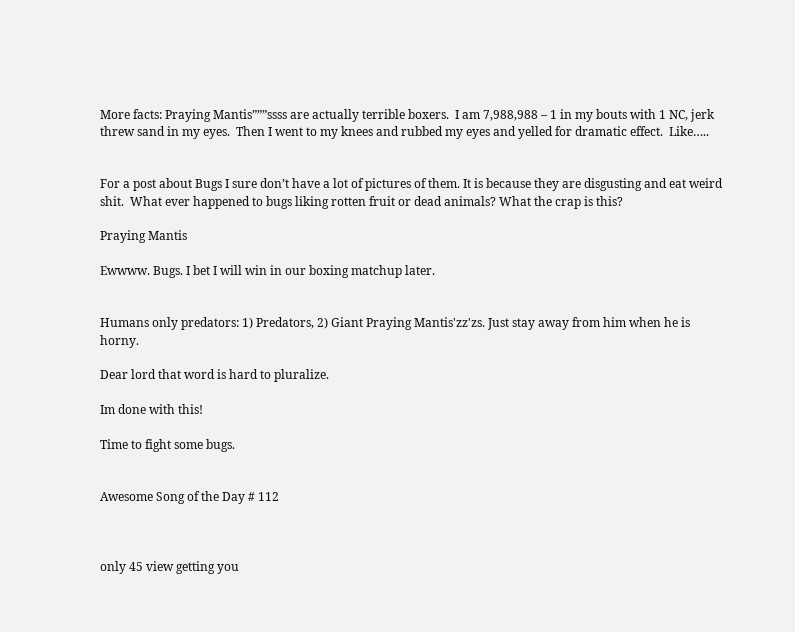More facts: Praying Mantis”””ssss are actually terrible boxers.  I am 7,988,988 – 1 in my bouts with 1 NC, jerk threw sand in my eyes.  Then I went to my knees and rubbed my eyes and yelled for dramatic effect.  Like…..


For a post about Bugs I sure don’t have a lot of pictures of them. It is because they are disgusting and eat weird shit.  What ever happened to bugs liking rotten fruit or dead animals? What the crap is this?

Praying Mantis

Ewwww. Bugs. I bet I will win in our boxing matchup later.


Humans only predators: 1) Predators, 2) Giant Praying Mantis'zz'zs. Just stay away from him when he is horny.

Dear lord that word is hard to pluralize.

Im done with this!

Time to fight some bugs.


Awesome Song of the Day # 112



only 45 view getting you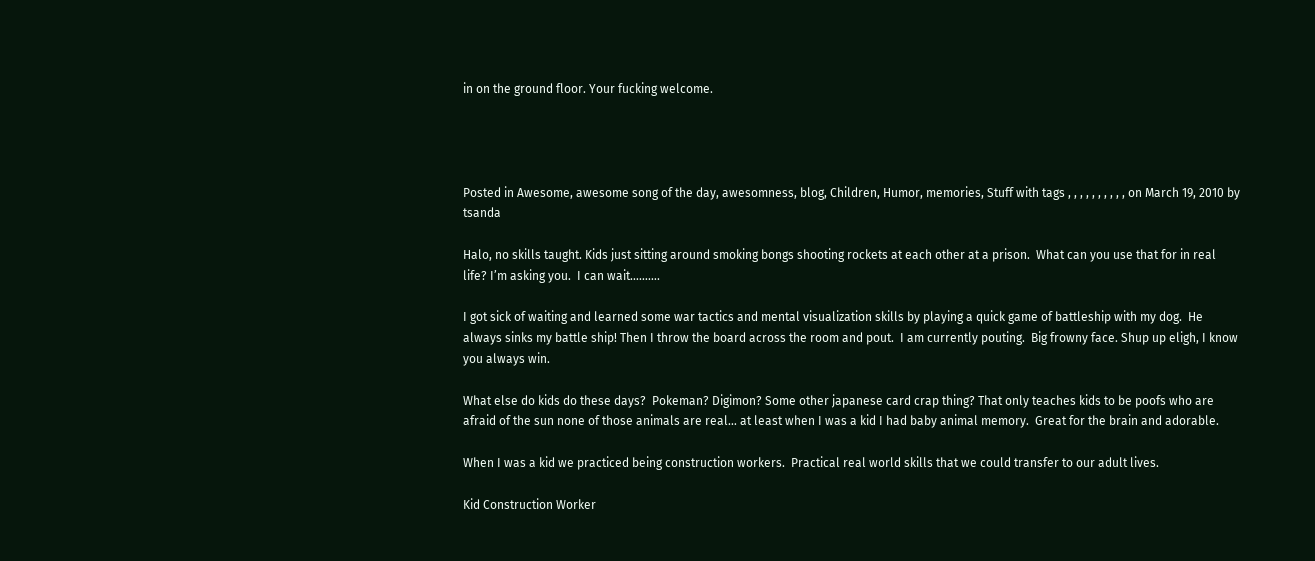in on the ground floor. Your fucking welcome.




Posted in Awesome, awesome song of the day, awesomness, blog, Children, Humor, memories, Stuff with tags , , , , , , , , , , on March 19, 2010 by tsanda

Halo, no skills taught. Kids just sitting around smoking bongs shooting rockets at each other at a prison.  What can you use that for in real life? I’m asking you.  I can wait……….

I got sick of waiting and learned some war tactics and mental visualization skills by playing a quick game of battleship with my dog.  He always sinks my battle ship! Then I throw the board across the room and pout.  I am currently pouting.  Big frowny face. Shup up eligh, I know you always win.

What else do kids do these days?  Pokeman? Digimon? Some other japanese card crap thing? That only teaches kids to be poofs who are afraid of the sun none of those animals are real… at least when I was a kid I had baby animal memory.  Great for the brain and adorable.

When I was a kid we practiced being construction workers.  Practical real world skills that we could transfer to our adult lives.

Kid Construction Worker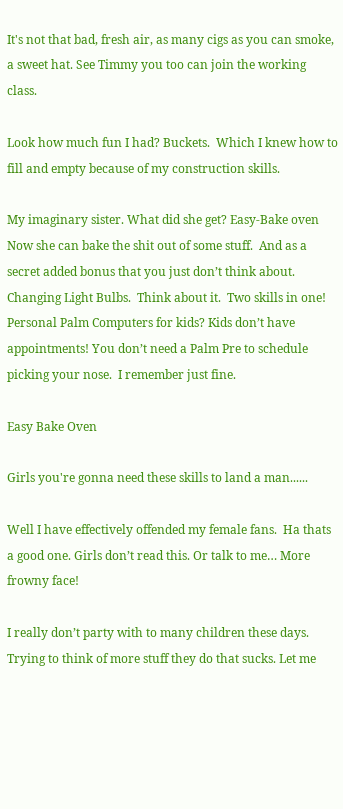It's not that bad, fresh air, as many cigs as you can smoke, a sweet hat. See Timmy you too can join the working class.

Look how much fun I had? Buckets.  Which I knew how to fill and empty because of my construction skills.

My imaginary sister. What did she get? Easy-Bake oven  Now she can bake the shit out of some stuff.  And as a secret added bonus that you just don’t think about.  Changing Light Bulbs.  Think about it.  Two skills in one!  Personal Palm Computers for kids? Kids don’t have appointments! You don’t need a Palm Pre to schedule picking your nose.  I remember just fine.

Easy Bake Oven

Girls you're gonna need these skills to land a man......

Well I have effectively offended my female fans.  Ha thats a good one. Girls don’t read this. Or talk to me… More frowny face!

I really don’t party with to many children these days.  Trying to think of more stuff they do that sucks. Let me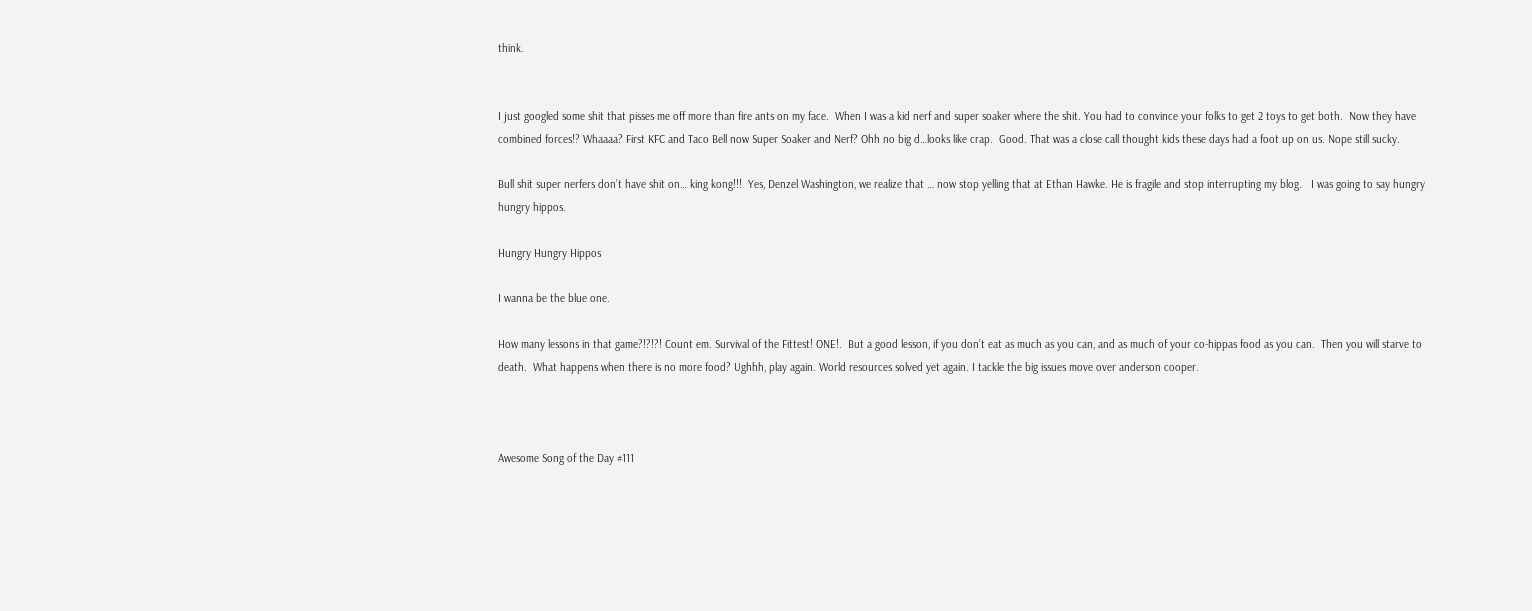think.


I just googled some shit that pisses me off more than fire ants on my face.  When I was a kid nerf and super soaker where the shit. You had to convince your folks to get 2 toys to get both.  Now they have combined forces!? Whaaaa? First KFC and Taco Bell now Super Soaker and Nerf? Ohh no big d…looks like crap.  Good. That was a close call thought kids these days had a foot up on us. Nope still sucky.

Bull shit super nerfers don’t have shit on… king kong!!!  Yes, Denzel Washington, we realize that … now stop yelling that at Ethan Hawke. He is fragile and stop interrupting my blog.   I was going to say hungry hungry hippos.

Hungry Hungry Hippos

I wanna be the blue one.

How many lessons in that game?!?!?! Count em. Survival of the Fittest! ONE!.  But a good lesson, if you don’t eat as much as you can, and as much of your co-hippas food as you can.  Then you will starve to death.  What happens when there is no more food? Ughhh, play again. World resources solved yet again. I tackle the big issues move over anderson cooper.



Awesome Song of the Day #111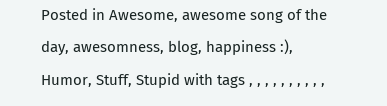Posted in Awesome, awesome song of the day, awesomness, blog, happiness :), Humor, Stuff, Stupid with tags , , , , , , , , , ,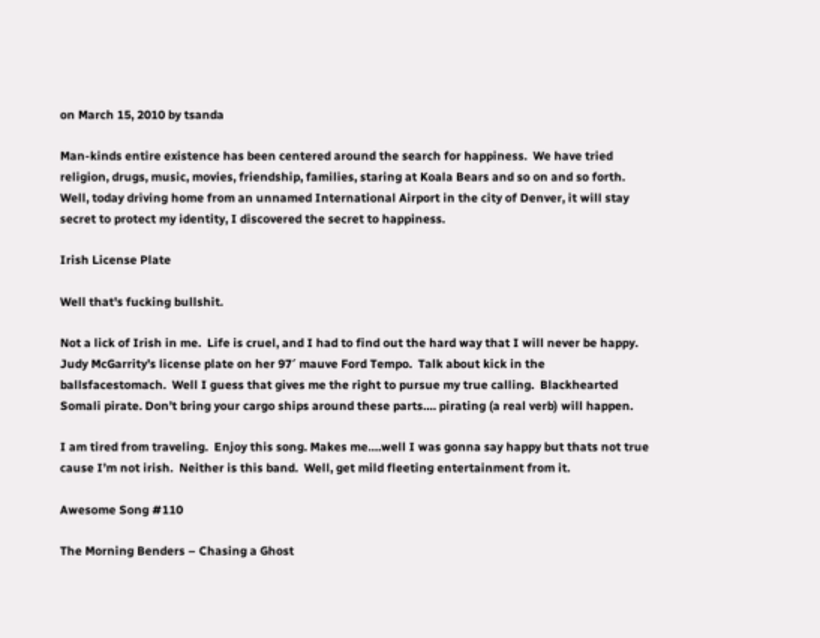on March 15, 2010 by tsanda

Man-kinds entire existence has been centered around the search for happiness.  We have tried religion, drugs, music, movies, friendship, families, staring at Koala Bears and so on and so forth.  Well, today driving home from an unnamed International Airport in the city of Denver, it will stay secret to protect my identity, I discovered the secret to happiness.

Irish License Plate

Well that's fucking bullshit.

Not a lick of Irish in me.  Life is cruel, and I had to find out the hard way that I will never be happy.  Judy McGarrity’s license plate on her 97′ mauve Ford Tempo.  Talk about kick in the ballsfacestomach.  Well I guess that gives me the right to pursue my true calling.  Blackhearted Somali pirate. Don’t bring your cargo ships around these parts…. pirating (a real verb) will happen.

I am tired from traveling.  Enjoy this song. Makes me….well I was gonna say happy but thats not true cause I’m not irish.  Neither is this band.  Well, get mild fleeting entertainment from it.

Awesome Song #110

The Morning Benders – Chasing a Ghost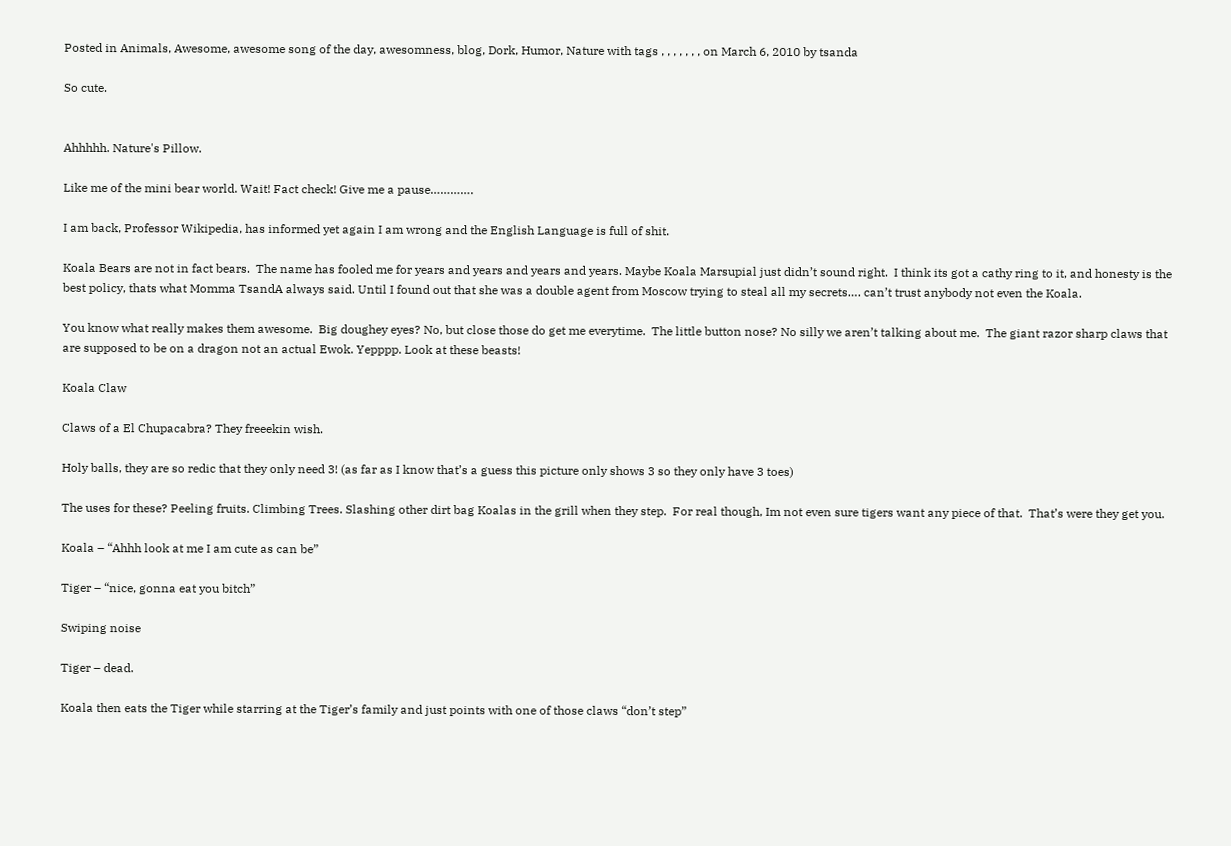Posted in Animals, Awesome, awesome song of the day, awesomness, blog, Dork, Humor, Nature with tags , , , , , , , on March 6, 2010 by tsanda

So cute.


Ahhhhh. Nature's Pillow.

Like me of the mini bear world. Wait! Fact check! Give me a pause………….

I am back, Professor Wikipedia, has informed yet again I am wrong and the English Language is full of shit.

Koala Bears are not in fact bears.  The name has fooled me for years and years and years and years. Maybe Koala Marsupial just didn’t sound right.  I think its got a cathy ring to it, and honesty is the best policy, thats what Momma TsandA always said. Until I found out that she was a double agent from Moscow trying to steal all my secrets…. can’t trust anybody not even the Koala.

You know what really makes them awesome.  Big doughey eyes? No, but close those do get me everytime.  The little button nose? No silly we aren’t talking about me.  The giant razor sharp claws that are supposed to be on a dragon not an actual Ewok. Yepppp. Look at these beasts!

Koala Claw

Claws of a El Chupacabra? They freeekin wish.

Holy balls, they are so redic that they only need 3! (as far as I know that’s a guess this picture only shows 3 so they only have 3 toes)

The uses for these? Peeling fruits. Climbing Trees. Slashing other dirt bag Koalas in the grill when they step.  For real though, Im not even sure tigers want any piece of that.  That’s were they get you.

Koala – “Ahhh look at me I am cute as can be”

Tiger – “nice, gonna eat you bitch”

Swiping noise

Tiger – dead.

Koala then eats the Tiger while starring at the Tiger’s family and just points with one of those claws “don’t step”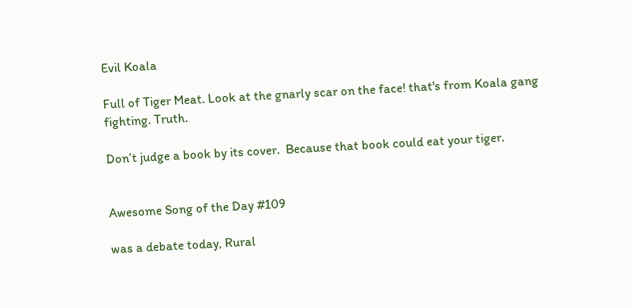Evil Koala

Full of Tiger Meat. Look at the gnarly scar on the face! that's from Koala gang fighting. Truth.

Don’t judge a book by its cover.  Because that book could eat your tiger.


Awesome Song of the Day #109

was a debate today, Rural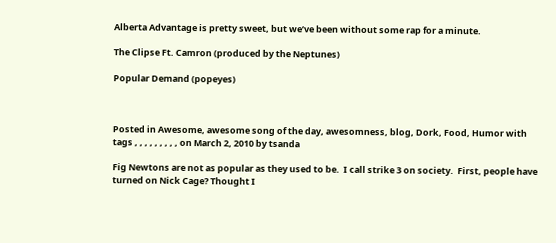Alberta Advantage is pretty sweet, but we’ve been without some rap for a minute.

The Clipse Ft. Camron (produced by the Neptunes)

Popular Demand (popeyes)



Posted in Awesome, awesome song of the day, awesomness, blog, Dork, Food, Humor with tags , , , , , , , , , on March 2, 2010 by tsanda

Fig Newtons are not as popular as they used to be.  I call strike 3 on society.  First, people have turned on Nick Cage? Thought I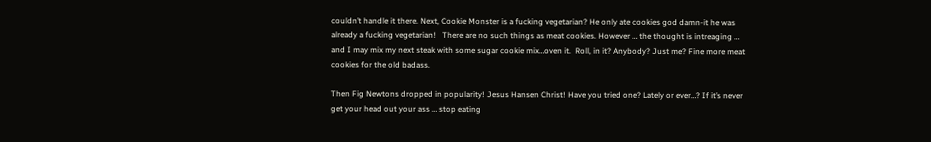couldn’t handle it there. Next, Cookie Monster is a fucking vegetarian? He only ate cookies god damn-it he was already a fucking vegetarian!   There are no such things as meat cookies. However … the thought is intreaging … and I may mix my next steak with some sugar cookie mix…oven it.  Roll, in it? Anybody? Just me? Fine more meat cookies for the old badass.

Then Fig Newtons dropped in popularity! Jesus Hansen Christ! Have you tried one? Lately or ever…? If it’s never get your head out your ass … stop eating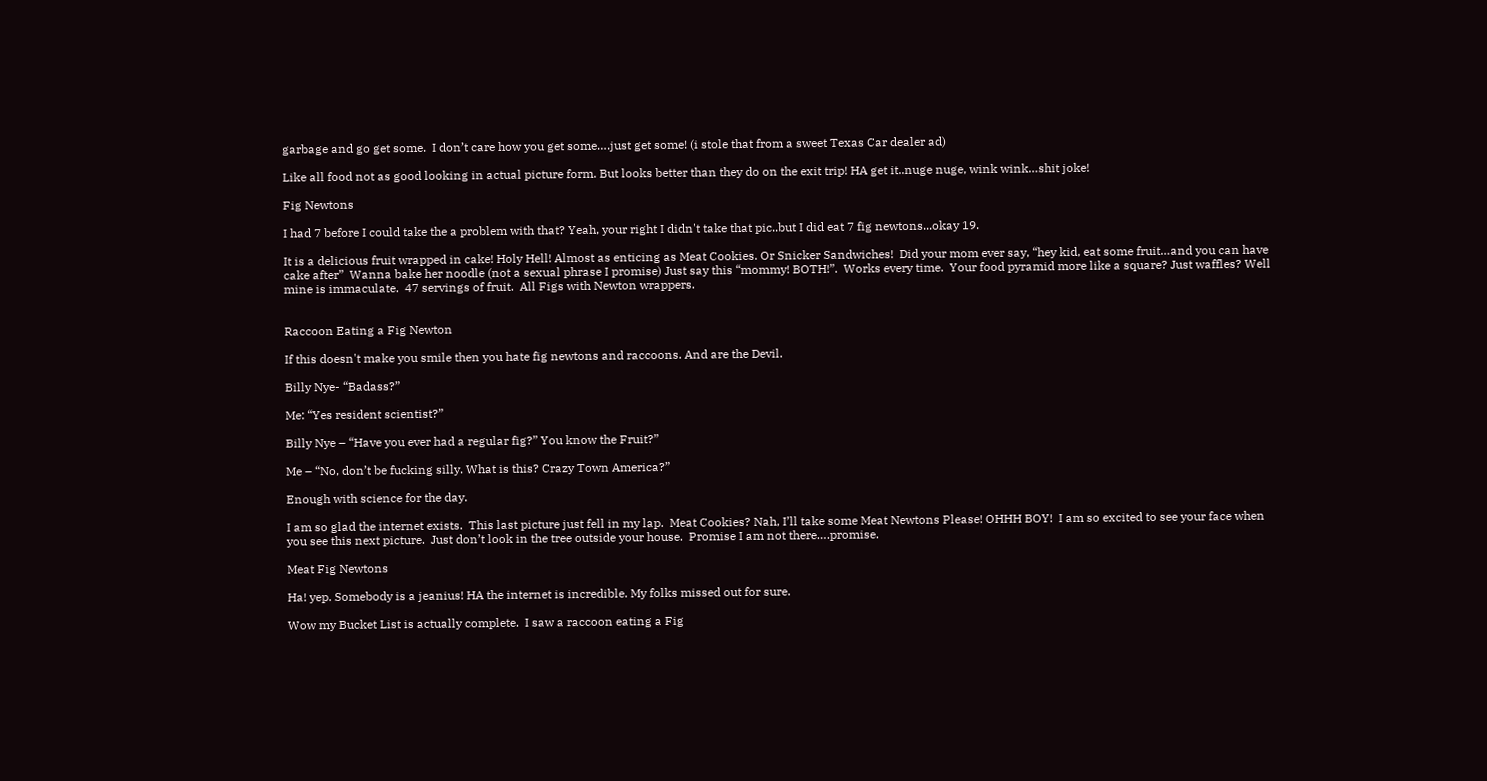garbage and go get some.  I don’t care how you get some….just get some! (i stole that from a sweet Texas Car dealer ad)

Like all food not as good looking in actual picture form. But looks better than they do on the exit trip! HA get it..nuge nuge, wink wink…shit joke!

Fig Newtons

I had 7 before I could take the a problem with that? Yeah, your right I didn't take that pic..but I did eat 7 fig newtons...okay 19.

It is a delicious fruit wrapped in cake! Holy Hell! Almost as enticing as Meat Cookies. Or Snicker Sandwiches!  Did your mom ever say, “hey kid, eat some fruit…and you can have cake after”  Wanna bake her noodle (not a sexual phrase I promise) Just say this “mommy! BOTH!”.  Works every time.  Your food pyramid more like a square? Just waffles? Well mine is immaculate.  47 servings of fruit.  All Figs with Newton wrappers.


Raccoon Eating a Fig Newton

If this doesn't make you smile then you hate fig newtons and raccoons. And are the Devil.

Billy Nye- “Badass?”

Me: “Yes resident scientist?”

Billy Nye – “Have you ever had a regular fig?” You know the Fruit?”

Me – “No, don’t be fucking silly. What is this? Crazy Town America?”

Enough with science for the day.

I am so glad the internet exists.  This last picture just fell in my lap.  Meat Cookies? Nah, I’ll take some Meat Newtons Please! OHHH BOY!  I am so excited to see your face when you see this next picture.  Just don’t look in the tree outside your house.  Promise I am not there….promise.

Meat Fig Newtons

Ha! yep. Somebody is a jeanius! HA the internet is incredible. My folks missed out for sure.

Wow my Bucket List is actually complete.  I saw a raccoon eating a Fig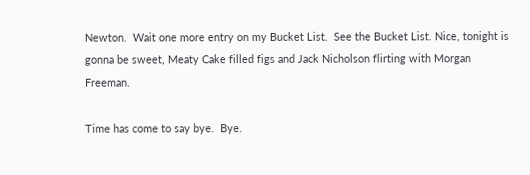Newton.  Wait one more entry on my Bucket List.  See the Bucket List. Nice, tonight is gonna be sweet, Meaty Cake filled figs and Jack Nicholson flirting with Morgan Freeman.

Time has come to say bye.  Bye.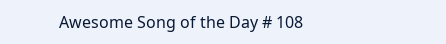Awesome Song of the Day # 108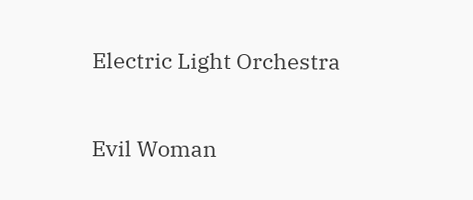Electric Light Orchestra

Evil Woman